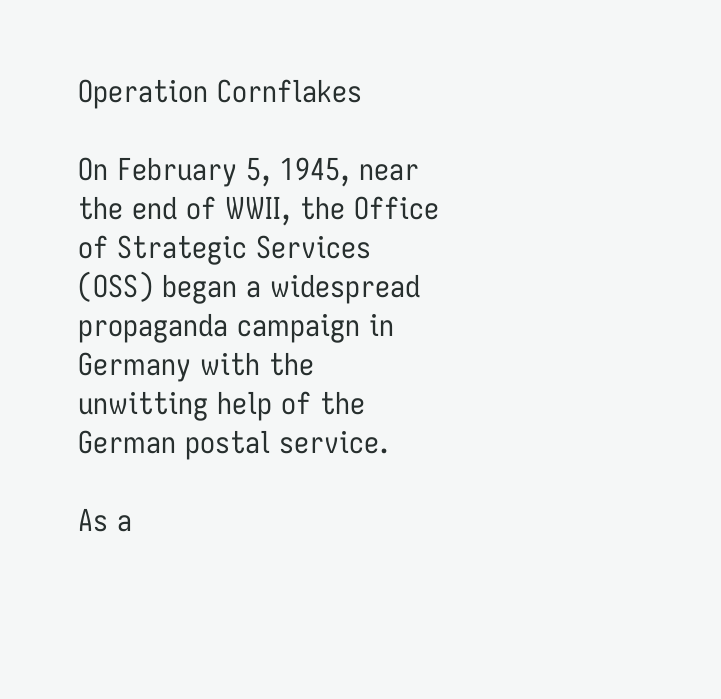Operation Cornflakes

On February 5, 1945, near the end of WWII, the Office of Strategic Services (OSS) began a widespread propaganda campaign in Germany with the unwitting help of the German postal service.

As a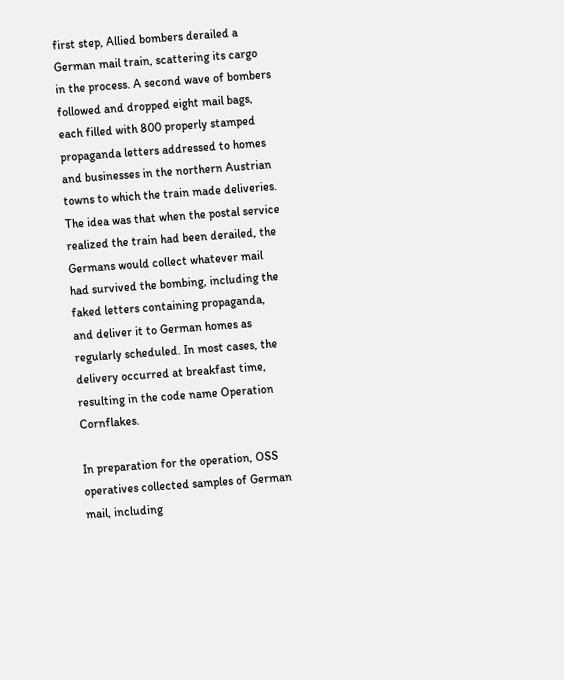first step, Allied bombers derailed a German mail train, scattering its cargo in the process. A second wave of bombers followed and dropped eight mail bags, each filled with 800 properly stamped propaganda letters addressed to homes and businesses in the northern Austrian towns to which the train made deliveries. The idea was that when the postal service realized the train had been derailed, the Germans would collect whatever mail had survived the bombing, including the faked letters containing propaganda, and deliver it to German homes as regularly scheduled. In most cases, the delivery occurred at breakfast time, resulting in the code name Operation Cornflakes.

In preparation for the operation, OSS operatives collected samples of German mail, including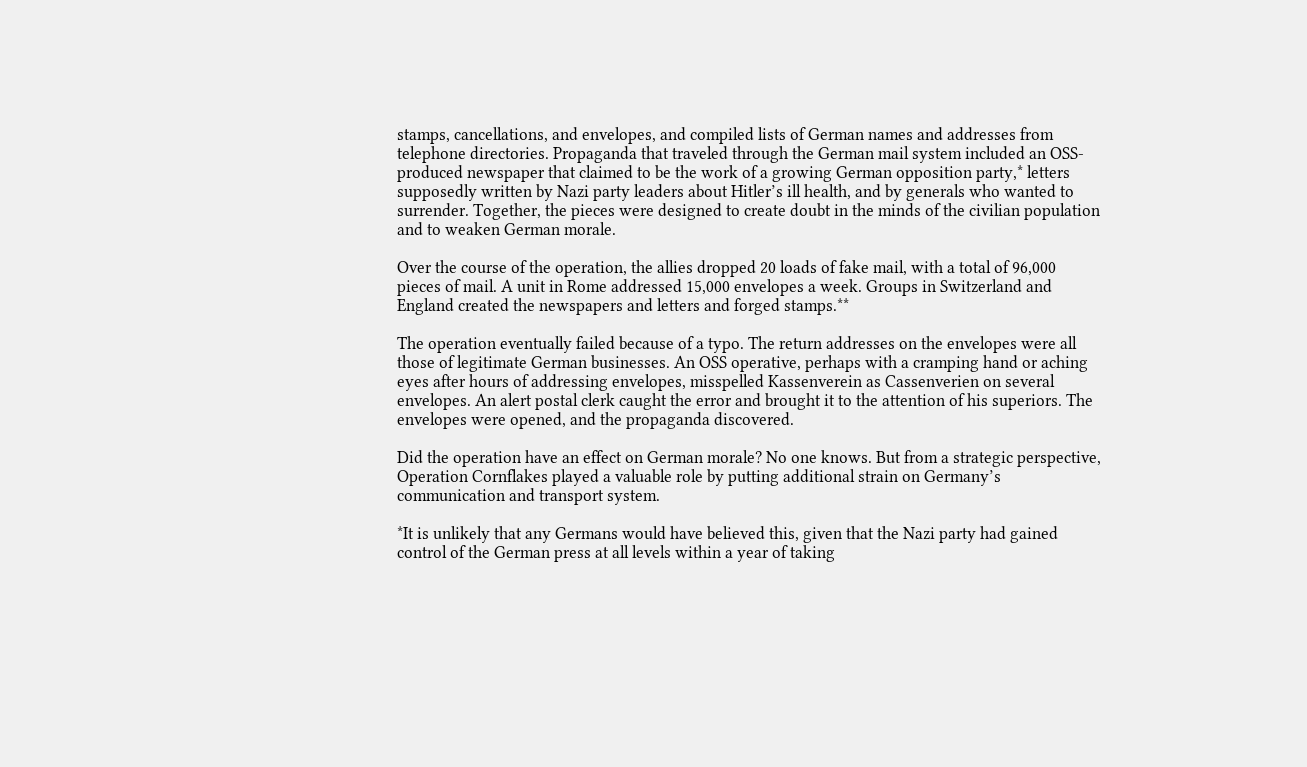stamps, cancellations, and envelopes, and compiled lists of German names and addresses from telephone directories. Propaganda that traveled through the German mail system included an OSS-produced newspaper that claimed to be the work of a growing German opposition party,* letters supposedly written by Nazi party leaders about Hitler’s ill health, and by generals who wanted to surrender. Together, the pieces were designed to create doubt in the minds of the civilian population and to weaken German morale.

Over the course of the operation, the allies dropped 20 loads of fake mail, with a total of 96,000 pieces of mail. A unit in Rome addressed 15,000 envelopes a week. Groups in Switzerland and England created the newspapers and letters and forged stamps.**

The operation eventually failed because of a typo. The return addresses on the envelopes were all those of legitimate German businesses. An OSS operative, perhaps with a cramping hand or aching eyes after hours of addressing envelopes, misspelled Kassenverein as Cassenverien on several envelopes. An alert postal clerk caught the error and brought it to the attention of his superiors. The envelopes were opened, and the propaganda discovered.

Did the operation have an effect on German morale? No one knows. But from a strategic perspective, Operation Cornflakes played a valuable role by putting additional strain on Germany’s communication and transport system.

*It is unlikely that any Germans would have believed this, given that the Nazi party had gained control of the German press at all levels within a year of taking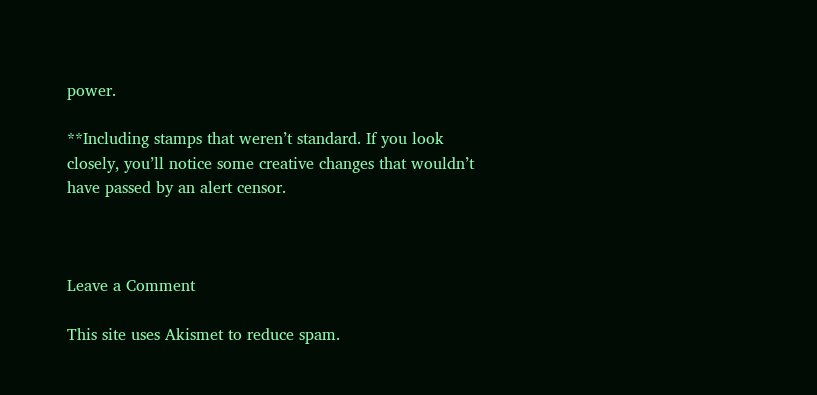power.

**Including stamps that weren’t standard. If you look closely, you’ll notice some creative changes that wouldn’t have passed by an alert censor.



Leave a Comment

This site uses Akismet to reduce spam.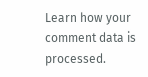Learn how your comment data is processed.